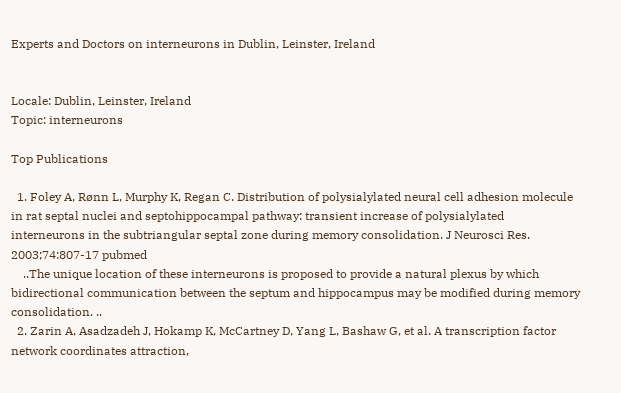Experts and Doctors on interneurons in Dublin, Leinster, Ireland


Locale: Dublin, Leinster, Ireland
Topic: interneurons

Top Publications

  1. Foley A, Rønn L, Murphy K, Regan C. Distribution of polysialylated neural cell adhesion molecule in rat septal nuclei and septohippocampal pathway: transient increase of polysialylated interneurons in the subtriangular septal zone during memory consolidation. J Neurosci Res. 2003;74:807-17 pubmed
    ..The unique location of these interneurons is proposed to provide a natural plexus by which bidirectional communication between the septum and hippocampus may be modified during memory consolidation. ..
  2. Zarin A, Asadzadeh J, Hokamp K, McCartney D, Yang L, Bashaw G, et al. A transcription factor network coordinates attraction,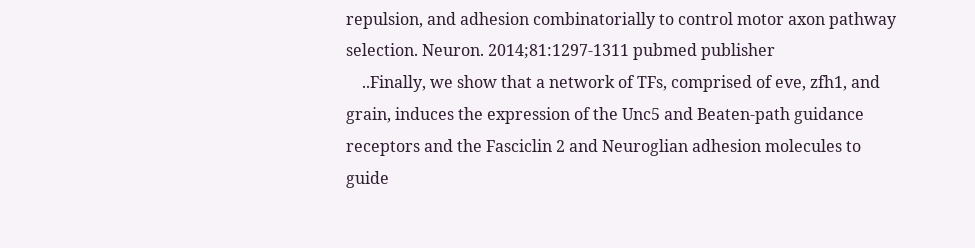repulsion, and adhesion combinatorially to control motor axon pathway selection. Neuron. 2014;81:1297-1311 pubmed publisher
    ..Finally, we show that a network of TFs, comprised of eve, zfh1, and grain, induces the expression of the Unc5 and Beaten-path guidance receptors and the Fasciclin 2 and Neuroglian adhesion molecules to guide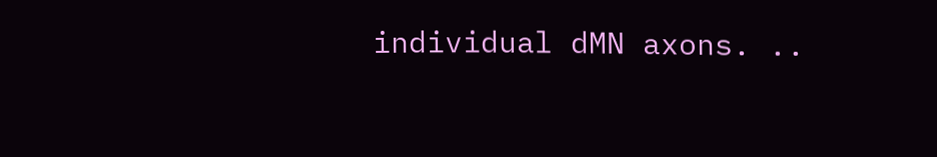individual dMN axons. ..